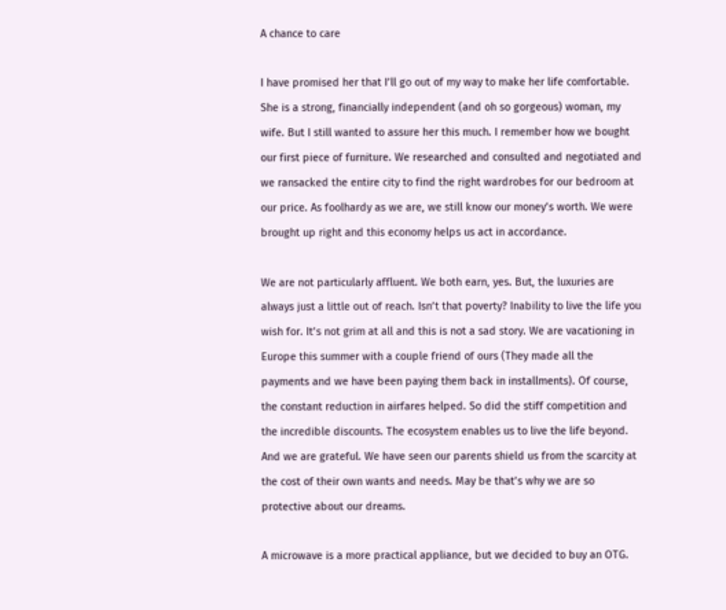A chance to care

I have promised her that I’ll go out of my way to make her life comfortable. She is a strong, financially independent (and oh so gorgeous) woman, my wife. But I still wanted to assure her this much. I remember how we bought our first piece of furniture. We researched and consulted and negotiated and we ransacked the entire city to find the right wardrobes for our bedroom at our price. As foolhardy as we are, we still know our money’s worth. We were brought up right and this economy helps us act in accordance.

We are not particularly affluent. We both earn, yes. But, the luxuries are always just a little out of reach. Isn’t that poverty? Inability to live the life you wish for. It’s not grim at all and this is not a sad story. We are vacationing in Europe this summer with a couple friend of ours (They made all the payments and we have been paying them back in installments). Of course, the constant reduction in airfares helped. So did the stiff competition and the incredible discounts. The ecosystem enables us to live the life beyond. And we are grateful. We have seen our parents shield us from the scarcity at the cost of their own wants and needs. May be that’s why we are so protective about our dreams.

A microwave is a more practical appliance, but we decided to buy an OTG.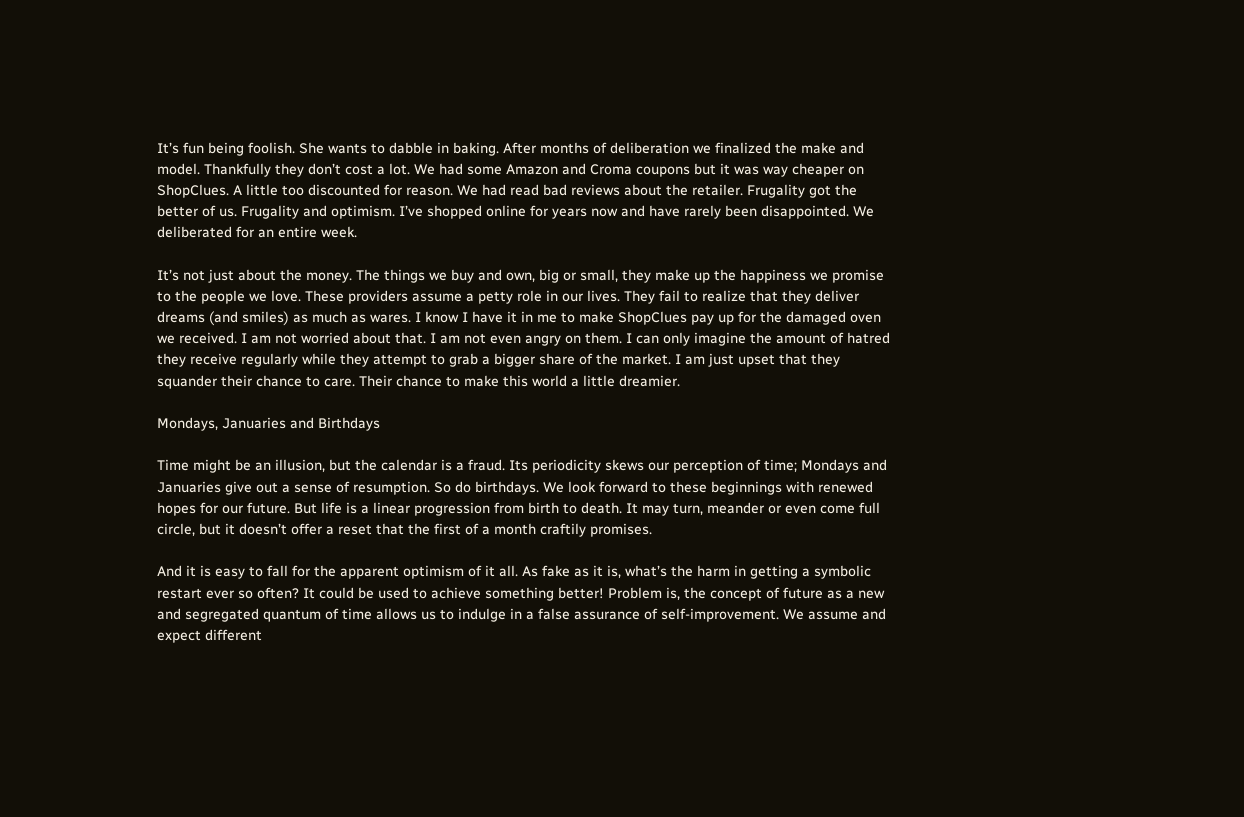It’s fun being foolish. She wants to dabble in baking. After months of deliberation we finalized the make and model. Thankfully they don’t cost a lot. We had some Amazon and Croma coupons but it was way cheaper on ShopClues. A little too discounted for reason. We had read bad reviews about the retailer. Frugality got the better of us. Frugality and optimism. I’ve shopped online for years now and have rarely been disappointed. We deliberated for an entire week.

It’s not just about the money. The things we buy and own, big or small, they make up the happiness we promise to the people we love. These providers assume a petty role in our lives. They fail to realize that they deliver dreams (and smiles) as much as wares. I know I have it in me to make ShopClues pay up for the damaged oven we received. I am not worried about that. I am not even angry on them. I can only imagine the amount of hatred they receive regularly while they attempt to grab a bigger share of the market. I am just upset that they squander their chance to care. Their chance to make this world a little dreamier.

Mondays, Januaries and Birthdays

Time might be an illusion, but the calendar is a fraud. Its periodicity skews our perception of time; Mondays and Januaries give out a sense of resumption. So do birthdays. We look forward to these beginnings with renewed hopes for our future. But life is a linear progression from birth to death. It may turn, meander or even come full circle, but it doesn’t offer a reset that the first of a month craftily promises.

And it is easy to fall for the apparent optimism of it all. As fake as it is, what’s the harm in getting a symbolic restart ever so often? It could be used to achieve something better! Problem is, the concept of future as a new and segregated quantum of time allows us to indulge in a false assurance of self-improvement. We assume and expect different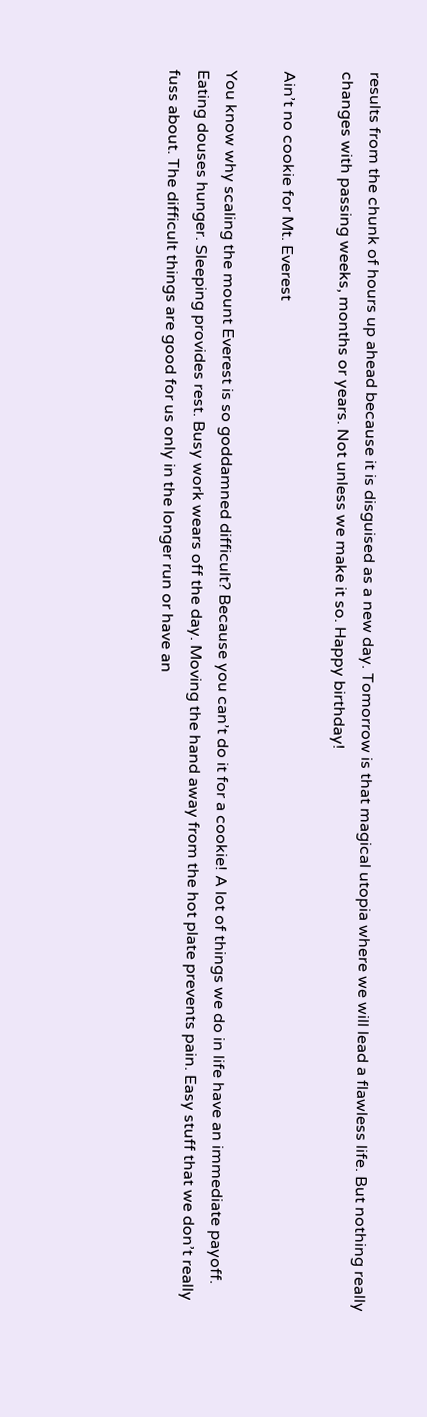results from the chunk of hours up ahead because it is disguised as a new day. Tomorrow is that magical utopia where we will lead a flawless life. But nothing really changes with passing weeks, months or years. Not unless we make it so. Happy birthday!

Ain’t no cookie for Mt. Everest

You know why scaling the mount Everest is so goddamned difficult? Because you can’t do it for a cookie! A lot of things we do in life have an immediate payoff. Eating douses hunger. Sleeping provides rest. Busy work wears off the day. Moving the hand away from the hot plate prevents pain. Easy stuff that we don’t really fuss about. The difficult things are good for us only in the longer run or have an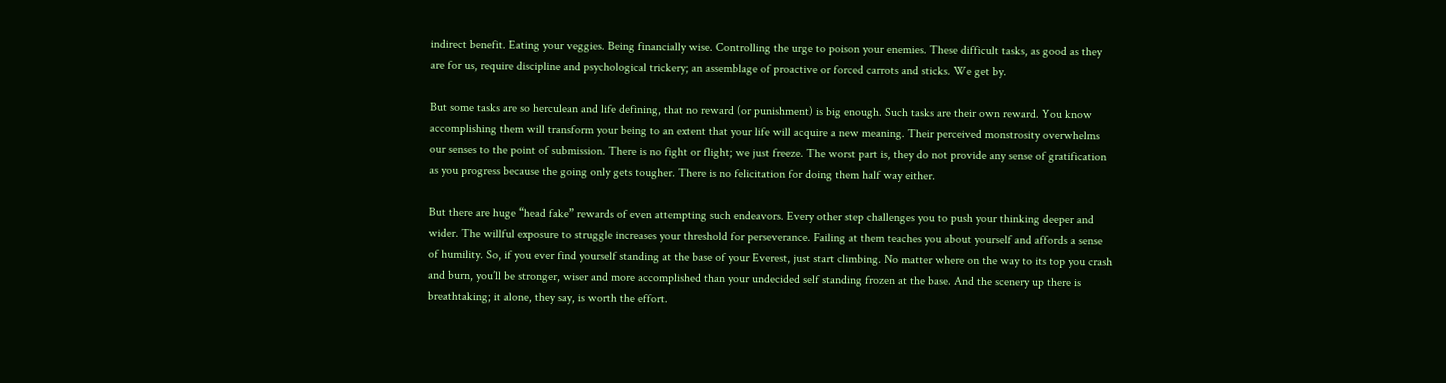indirect benefit. Eating your veggies. Being financially wise. Controlling the urge to poison your enemies. These difficult tasks, as good as they are for us, require discipline and psychological trickery; an assemblage of proactive or forced carrots and sticks. We get by.

But some tasks are so herculean and life defining, that no reward (or punishment) is big enough. Such tasks are their own reward. You know accomplishing them will transform your being to an extent that your life will acquire a new meaning. Their perceived monstrosity overwhelms our senses to the point of submission. There is no fight or flight; we just freeze. The worst part is, they do not provide any sense of gratification as you progress because the going only gets tougher. There is no felicitation for doing them half way either.

But there are huge “head fake” rewards of even attempting such endeavors. Every other step challenges you to push your thinking deeper and wider. The willful exposure to struggle increases your threshold for perseverance. Failing at them teaches you about yourself and affords a sense of humility. So, if you ever find yourself standing at the base of your Everest, just start climbing. No matter where on the way to its top you crash and burn, you’ll be stronger, wiser and more accomplished than your undecided self standing frozen at the base. And the scenery up there is breathtaking; it alone, they say, is worth the effort.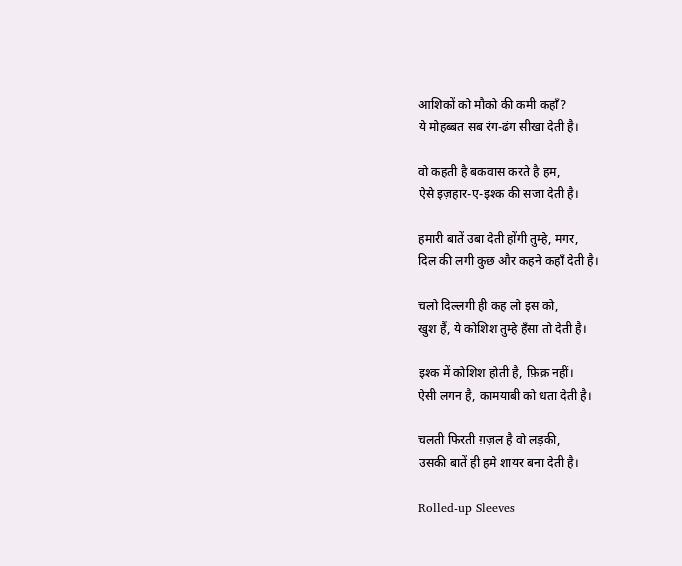आशिकों को मौको की कमी कहाँ?
ये मोहब्बत सब रंग-ढंग सीखा देती है।

वो कहती है बकवास करते है हम,
ऐसे इज़हार-ए-इश्क की सजा देती है।

हमारी बातें उबा देती होंगी तुम्हे, मगर,
दिल की लगी कुछ और कहने कहाँ देती है।

चलो दिल्लगी ही कह लो इस को,
खुश हैं, ये कोशिश तुम्हे हँसा तो देती है।

इश्क में कोशिश होती है, फ़िक्र नहीं।
ऐसी लगन है, कामयाबी को धता देती है।

चलती फिरती ग़ज़ल है वो लड़की,
उसकी बातें ही हमे शायर बना देती है।

Rolled-up Sleeves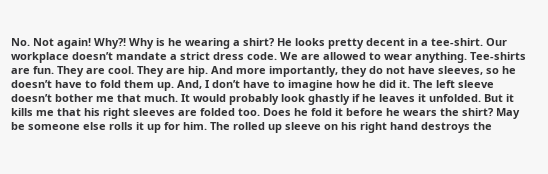No. Not again! Why?! Why is he wearing a shirt? He looks pretty decent in a tee-shirt. Our workplace doesn’t mandate a strict dress code. We are allowed to wear anything. Tee-shirts are fun. They are cool. They are hip. And more importantly, they do not have sleeves, so he doesn’t have to fold them up. And, I don’t have to imagine how he did it. The left sleeve doesn’t bother me that much. It would probably look ghastly if he leaves it unfolded. But it kills me that his right sleeves are folded too. Does he fold it before he wears the shirt? May be someone else rolls it up for him. The rolled up sleeve on his right hand destroys the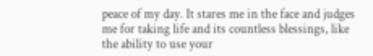peace of my day. It stares me in the face and judges me for taking life and its countless blessings, like the ability to use your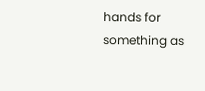hands for something as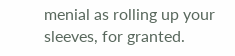menial as rolling up your sleeves, for granted.